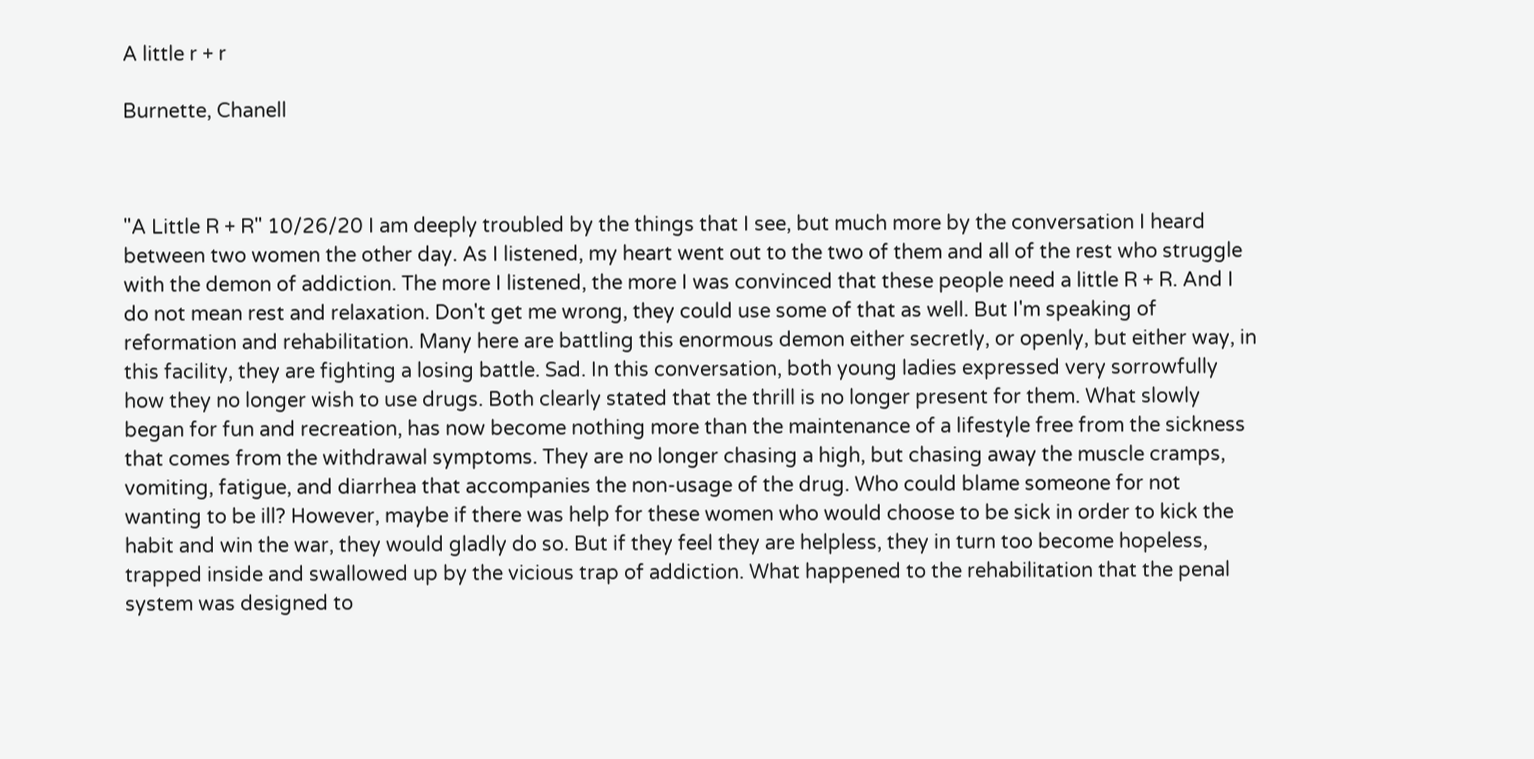A little r + r

Burnette, Chanell



"A Little R + R" 10/26/20 I am deeply troubled by the things that I see, but much more by the conversation I heard between two women the other day. As I listened, my heart went out to the two of them and all of the rest who struggle with the demon of addiction. The more I listened, the more I was convinced that these people need a little R + R. And I do not mean rest and relaxation. Don't get me wrong, they could use some of that as well. But I'm speaking of reformation and rehabilitation. Many here are battling this enormous demon either secretly, or openly, but either way, in this facility, they are fighting a losing battle. Sad. In this conversation, both young ladies expressed very sorrowfully how they no longer wish to use drugs. Both clearly stated that the thrill is no longer present for them. What slowly began for fun and recreation, has now become nothing more than the maintenance of a lifestyle free from the sickness that comes from the withdrawal symptoms. They are no longer chasing a high, but chasing away the muscle cramps, vomiting, fatigue, and diarrhea that accompanies the non-usage of the drug. Who could blame someone for not wanting to be ill? However, maybe if there was help for these women who would choose to be sick in order to kick the habit and win the war, they would gladly do so. But if they feel they are helpless, they in turn too become hopeless, trapped inside and swallowed up by the vicious trap of addiction. What happened to the rehabilitation that the penal system was designed to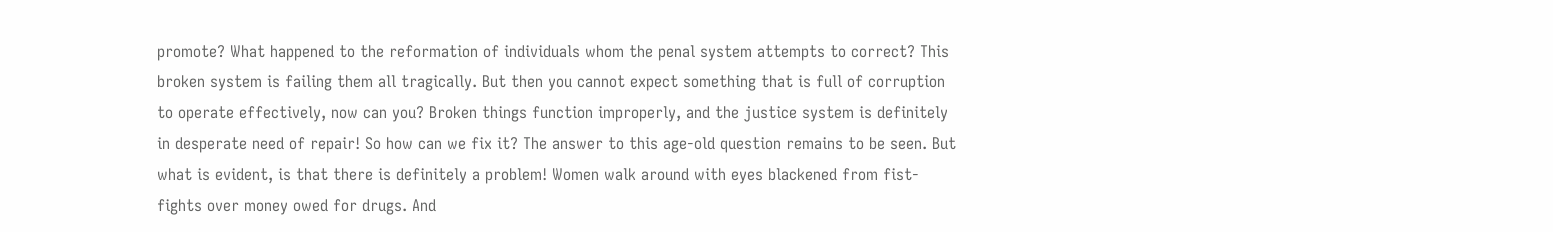promote? What happened to the reformation of individuals whom the penal system attempts to correct? This broken system is failing them all tragically. But then you cannot expect something that is full of corruption to operate effectively, now can you? Broken things function improperly, and the justice system is definitely in desperate need of repair! So how can we fix it? The answer to this age-old question remains to be seen. But what is evident, is that there is definitely a problem! Women walk around with eyes blackened from fist-fights over money owed for drugs. And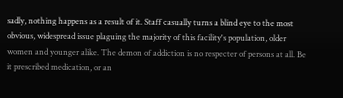sadly, nothing happens as a result of it. Staff casually turns a blind eye to the most obvious, widespread issue plaguing the majority of this facility's population, older women and younger alike. The demon of addiction is no respecter of persons at all. Be it prescribed medication, or an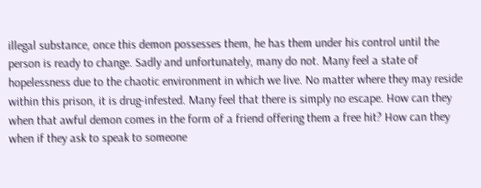illegal substance, once this demon possesses them, he has them under his control until the person is ready to change. Sadly and unfortunately, many do not. Many feel a state of hopelessness due to the chaotic environment in which we live. No matter where they may reside within this prison, it is drug-infested. Many feel that there is simply no escape. How can they when that awful demon comes in the form of a friend offering them a free hit? How can they when if they ask to speak to someone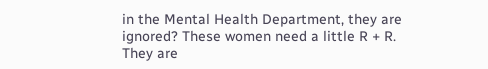in the Mental Health Department, they are ignored? These women need a little R + R. They are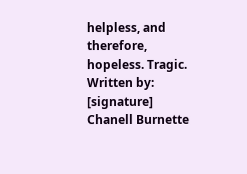helpless, and therefore, hopeless. Tragic. Written by: [signature] Chanell Burnette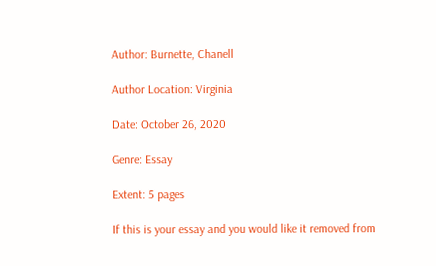Author: Burnette, Chanell

Author Location: Virginia

Date: October 26, 2020

Genre: Essay

Extent: 5 pages

If this is your essay and you would like it removed from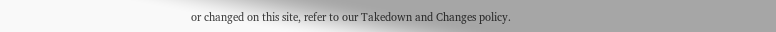or changed on this site, refer to our Takedown and Changes policy.